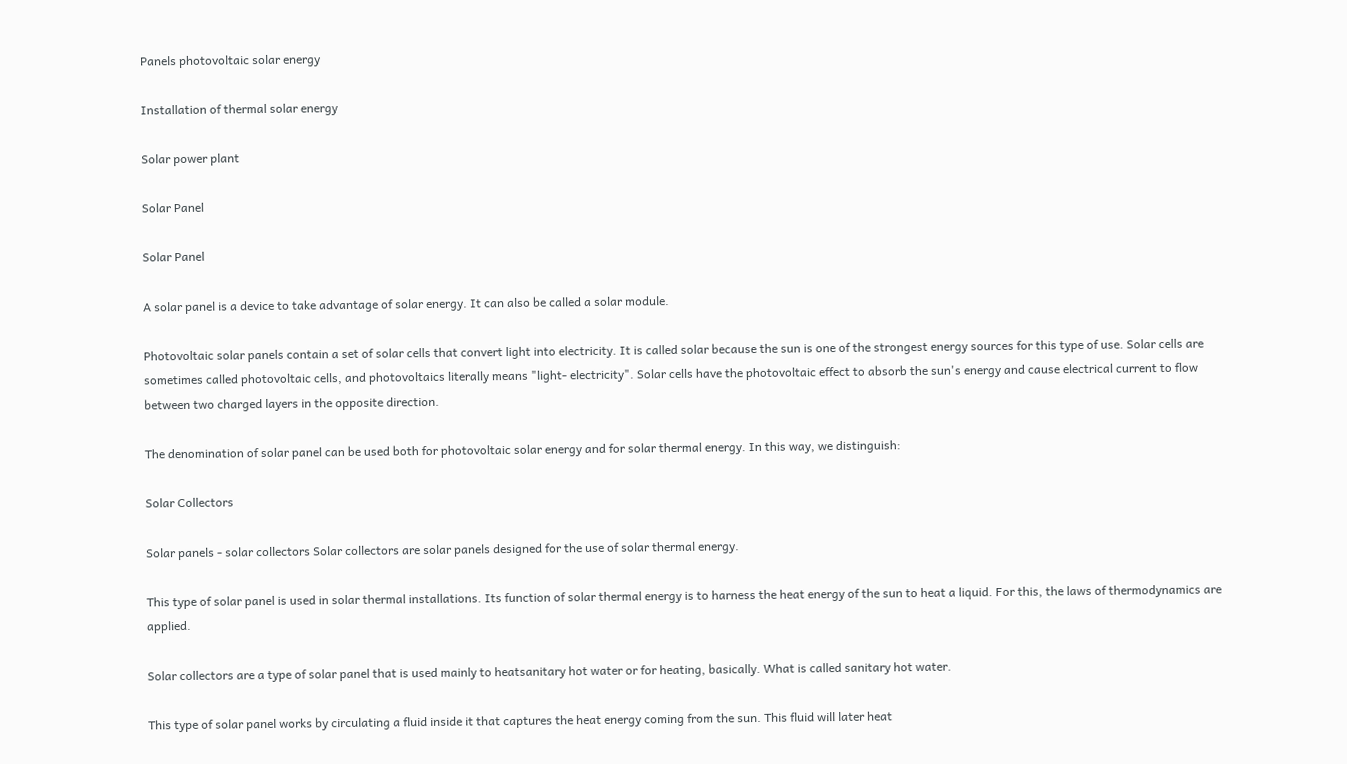Panels photovoltaic solar energy

Installation of thermal solar energy

Solar power plant

Solar Panel

Solar Panel

A solar panel is a device to take advantage of solar energy. It can also be called a solar module.

Photovoltaic solar panels contain a set of solar cells that convert light into electricity. It is called solar because the sun is one of the strongest energy sources for this type of use. Solar cells are sometimes called photovoltaic cells, and photovoltaics literally means "light- electricity". Solar cells have the photovoltaic effect to absorb the sun's energy and cause electrical current to flow between two charged layers in the opposite direction.

The denomination of solar panel can be used both for photovoltaic solar energy and for solar thermal energy. In this way, we distinguish:

Solar Collectors

Solar panels - solar collectors Solar collectors are solar panels designed for the use of solar thermal energy.

This type of solar panel is used in solar thermal installations. Its function of solar thermal energy is to harness the heat energy of the sun to heat a liquid. For this, the laws of thermodynamics are applied.

Solar collectors are a type of solar panel that is used mainly to heatsanitary hot water or for heating, basically. What is called sanitary hot water.

This type of solar panel works by circulating a fluid inside it that captures the heat energy coming from the sun. This fluid will later heat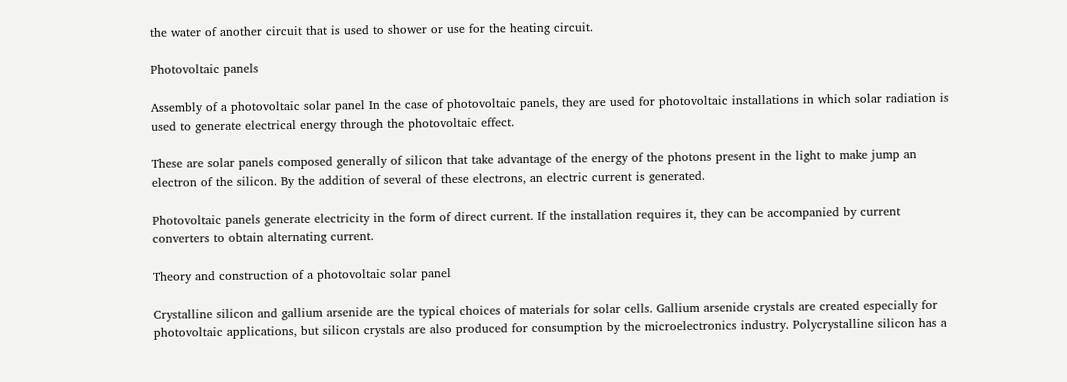the water of another circuit that is used to shower or use for the heating circuit.

Photovoltaic panels

Assembly of a photovoltaic solar panel In the case of photovoltaic panels, they are used for photovoltaic installations in which solar radiation is used to generate electrical energy through the photovoltaic effect.

These are solar panels composed generally of silicon that take advantage of the energy of the photons present in the light to make jump an electron of the silicon. By the addition of several of these electrons, an electric current is generated.

Photovoltaic panels generate electricity in the form of direct current. If the installation requires it, they can be accompanied by current converters to obtain alternating current.

Theory and construction of a photovoltaic solar panel

Crystalline silicon and gallium arsenide are the typical choices of materials for solar cells. Gallium arsenide crystals are created especially for photovoltaic applications, but silicon crystals are also produced for consumption by the microelectronics industry. Polycrystalline silicon has a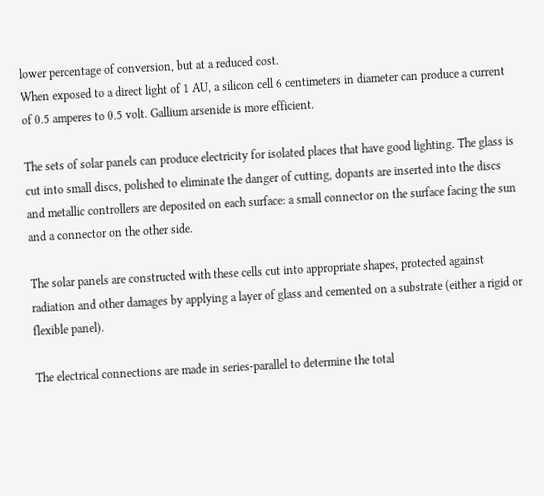lower percentage of conversion, but at a reduced cost.
When exposed to a direct light of 1 AU, a silicon cell 6 centimeters in diameter can produce a current of 0.5 amperes to 0.5 volt. Gallium arsenide is more efficient.

The sets of solar panels can produce electricity for isolated places that have good lighting. The glass is cut into small discs, polished to eliminate the danger of cutting, dopants are inserted into the discs and metallic controllers are deposited on each surface: a small connector on the surface facing the sun and a connector on the other side.

The solar panels are constructed with these cells cut into appropriate shapes, protected against radiation and other damages by applying a layer of glass and cemented on a substrate (either a rigid or flexible panel).

The electrical connections are made in series-parallel to determine the total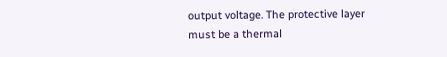output voltage. The protective layer must be a thermal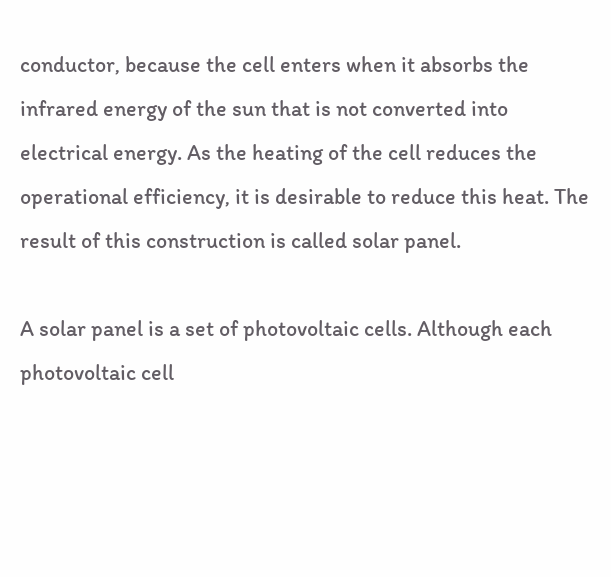conductor, because the cell enters when it absorbs the infrared energy of the sun that is not converted into electrical energy. As the heating of the cell reduces the operational efficiency, it is desirable to reduce this heat. The result of this construction is called solar panel.

A solar panel is a set of photovoltaic cells. Although each photovoltaic cell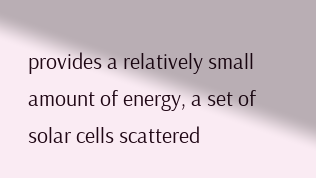provides a relatively small amount of energy, a set of solar cells scattered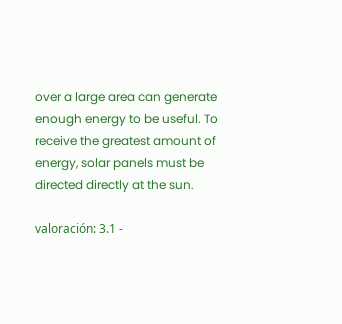over a large area can generate enough energy to be useful. To receive the greatest amount of energy, solar panels must be directed directly at the sun.

valoración: 3.1 -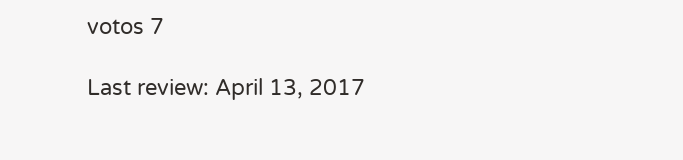votos 7

Last review: April 13, 2017